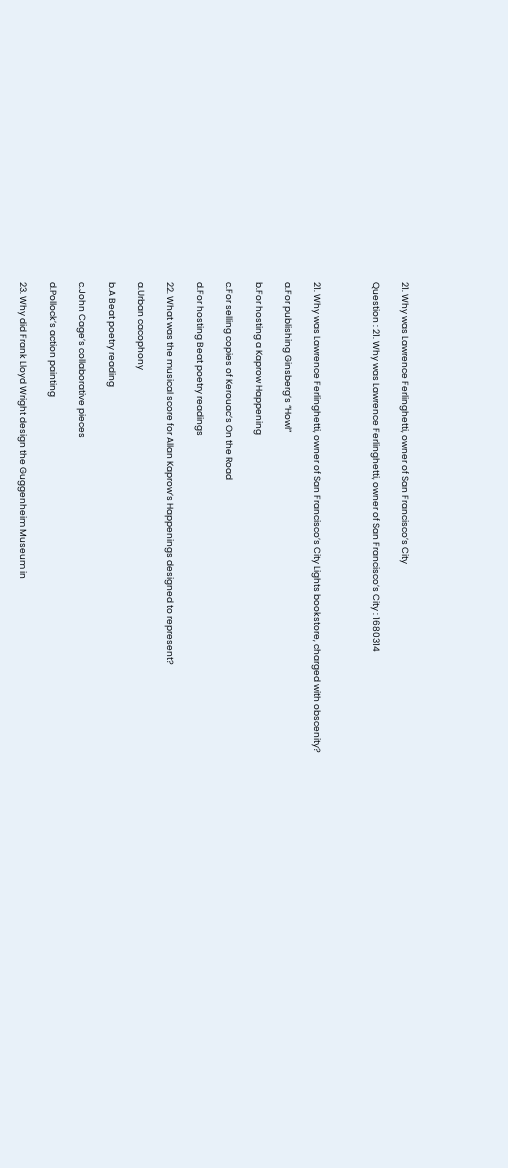21. Why was Lawrence Ferlinghetti, owner of San Francisco’s City

Question : 21. Why was Lawrence Ferlinghetti, owner of San Francisco’s City : 1680314



21. Why was Lawrence Ferlinghetti, owner of San Francisco’s City Lights bookstore, charged with obscenity?

a.For publishing Ginsberg’s “Howl”

b.For hosting a Kaprow Happening

c.For selling copies of Kerouac’s On the Road

d.For hosting Beat poetry readings

22. What was the musical score for Allan Kaprow’s Happenings designed to represent?

a.Urban cacophony

b.A Beat poetry reading

c.John Cage’s collaborative pieces

d.Pollock’s action painting

23. Why did Frank Lloyd Wright design the Guggenheim Museum in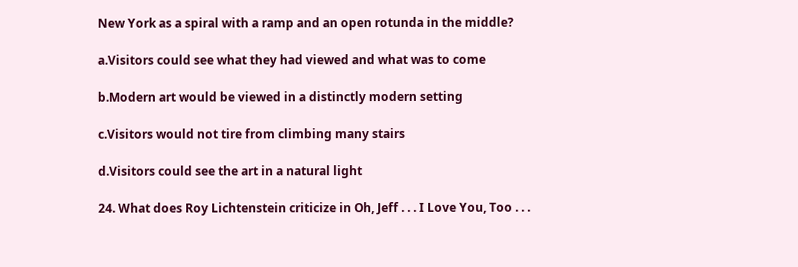New York as a spiral with a ramp and an open rotunda in the middle?

a.Visitors could see what they had viewed and what was to come

b.Modern art would be viewed in a distinctly modern setting

c.Visitors would not tire from climbing many stairs

d.Visitors could see the art in a natural light

24. What does Roy Lichtenstein criticize in Oh, Jeff . . . I Love You, Too . . .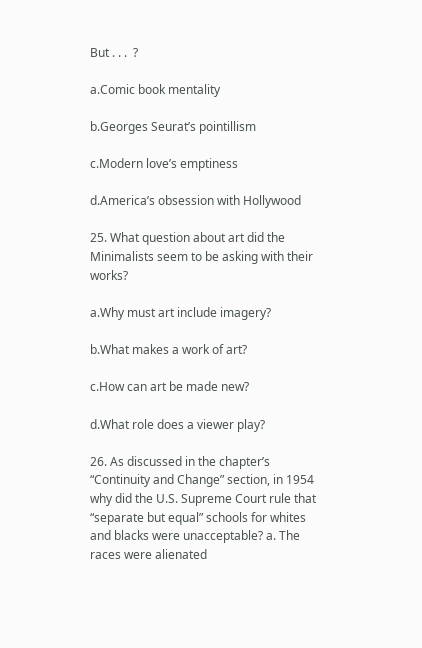But . . .  ?

a.Comic book mentality

b.Georges Seurat’s pointillism

c.Modern love’s emptiness

d.America’s obsession with Hollywood

25. What question about art did the Minimalists seem to be asking with their works?

a.Why must art include imagery?

b.What makes a work of art?

c.How can art be made new?

d.What role does a viewer play?

26. As discussed in the chapter’s “Continuity and Change” section, in 1954 why did the U.S. Supreme Court rule that “separate but equal” schools for whites and blacks were unacceptable? a. The races were alienated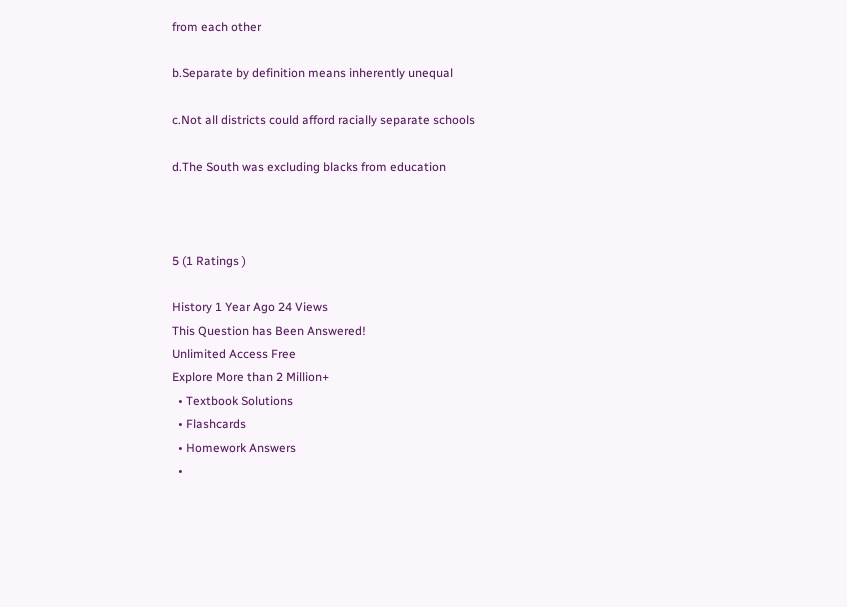from each other

b.Separate by definition means inherently unequal

c.Not all districts could afford racially separate schools

d.The South was excluding blacks from education



5 (1 Ratings )

History 1 Year Ago 24 Views
This Question has Been Answered!
Unlimited Access Free
Explore More than 2 Million+
  • Textbook Solutions
  • Flashcards
  • Homework Answers
  •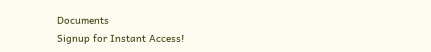Documents
Signup for Instant Access!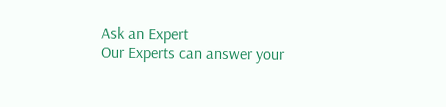Ask an Expert
Our Experts can answer your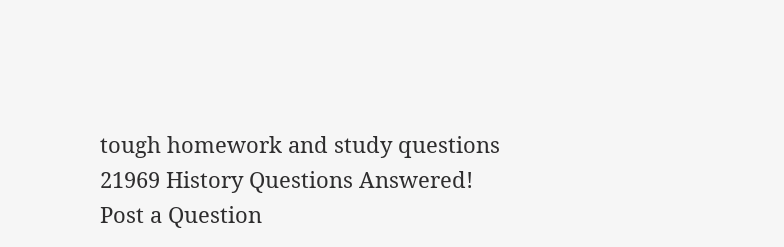tough homework and study questions
21969 History Questions Answered!
Post a Question